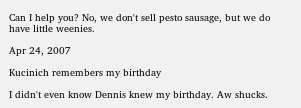Can I help you? No, we don't sell pesto sausage, but we do have little weenies.

Apr 24, 2007

Kucinich remembers my birthday

I didn't even know Dennis knew my birthday. Aw shucks.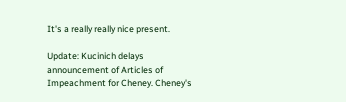It's a really really nice present.

Update: Kucinich delays announcement of Articles of Impeachment for Cheney. Cheney's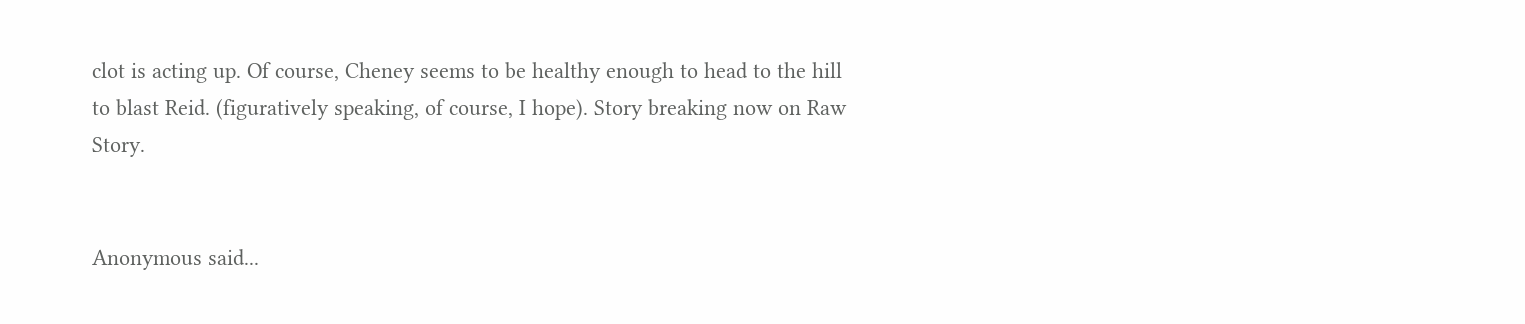clot is acting up. Of course, Cheney seems to be healthy enough to head to the hill to blast Reid. (figuratively speaking, of course, I hope). Story breaking now on Raw Story.


Anonymous said...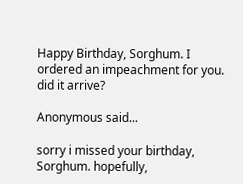Happy Birthday, Sorghum. I ordered an impeachment for you. did it arrive?

Anonymous said...

sorry i missed your birthday, Sorghum. hopefully,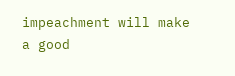impeachment will make a good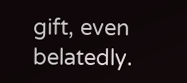gift, even belatedly.